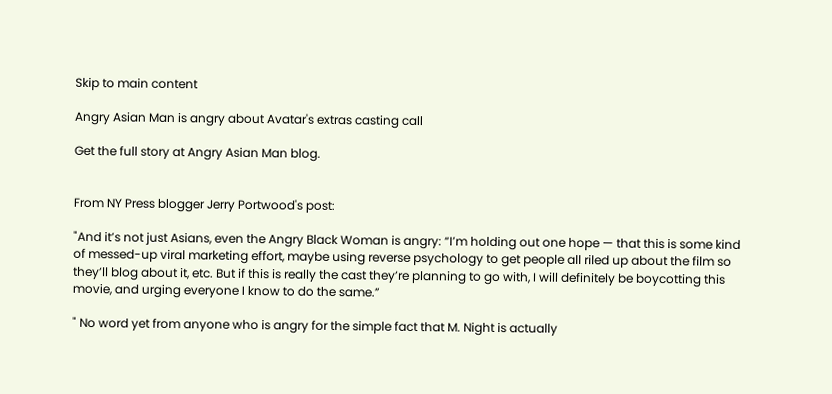Skip to main content

Angry Asian Man is angry about Avatar's extras casting call

Get the full story at Angry Asian Man blog.


From NY Press blogger Jerry Portwood's post:

"And it’s not just Asians, even the Angry Black Woman is angry: “I’m holding out one hope — that this is some kind of messed-up viral marketing effort, maybe using reverse psychology to get people all riled up about the film so they’ll blog about it, etc. But if this is really the cast they’re planning to go with, I will definitely be boycotting this movie, and urging everyone I know to do the same.”

" No word yet from anyone who is angry for the simple fact that M. Night is actually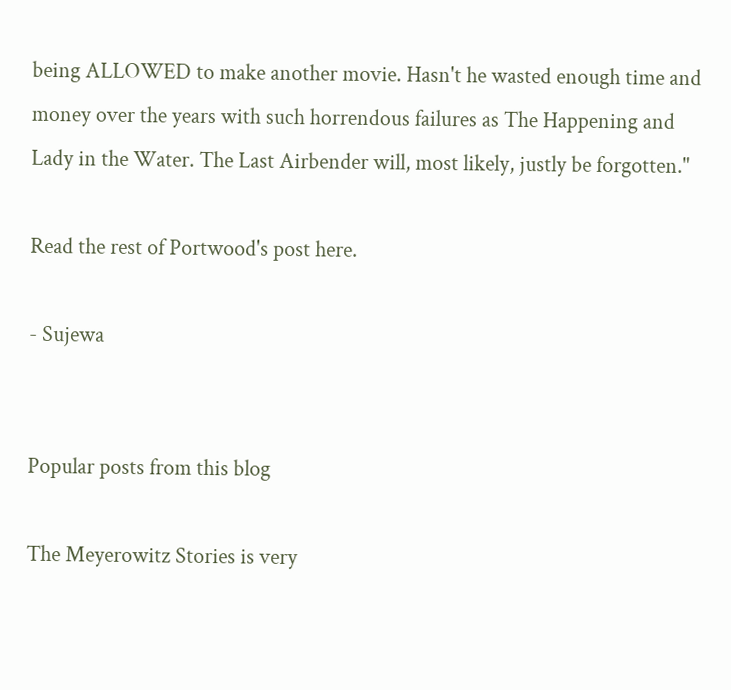being ALLOWED to make another movie. Hasn't he wasted enough time and money over the years with such horrendous failures as The Happening and Lady in the Water. The Last Airbender will, most likely, justly be forgotten."

Read the rest of Portwood's post here.

- Sujewa


Popular posts from this blog

The Meyerowitz Stories is very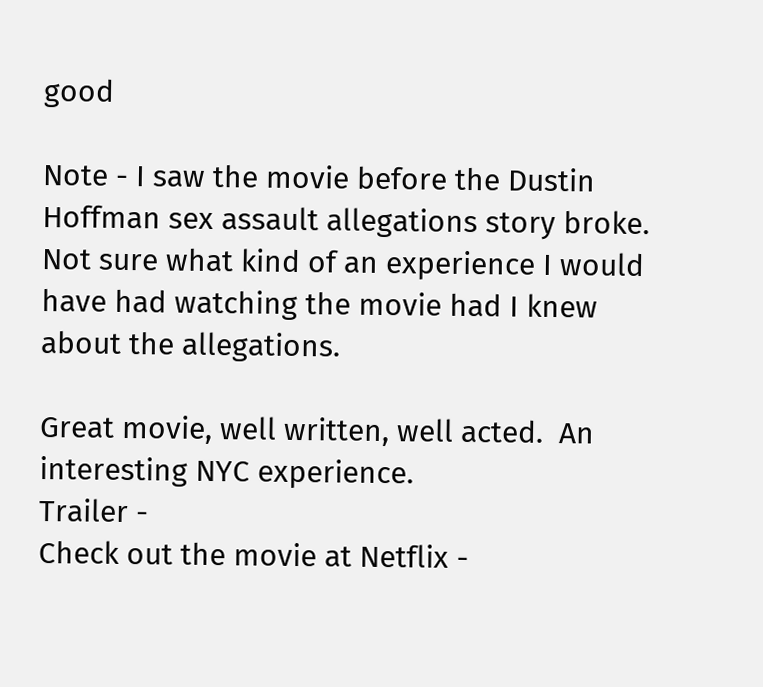good

Note - I saw the movie before the Dustin Hoffman sex assault allegations story broke.  Not sure what kind of an experience I would have had watching the movie had I knew about the allegations.

Great movie, well written, well acted.  An interesting NYC experience.
Trailer -
Check out the movie at Netflix -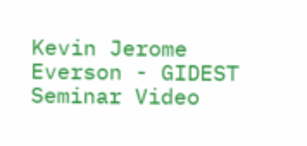Kevin Jerome Everson - GIDEST Seminar Video